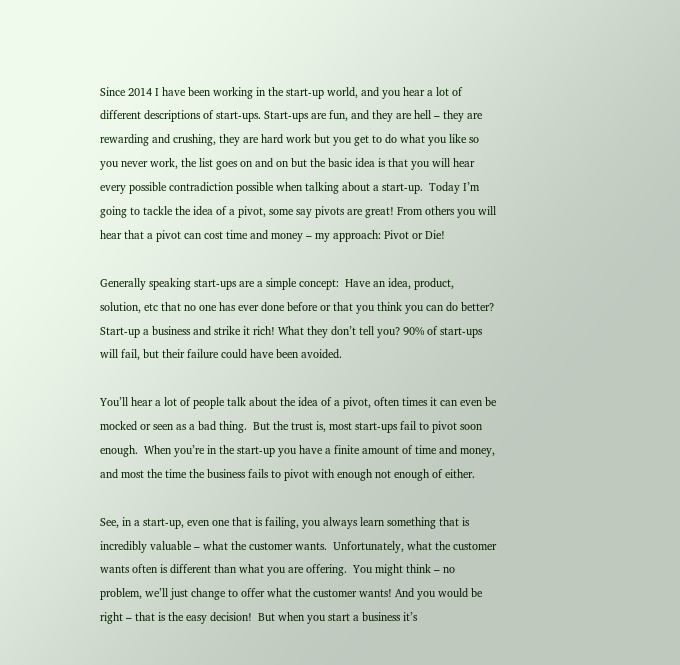Since 2014 I have been working in the start-up world, and you hear a lot of different descriptions of start-ups. Start-ups are fun, and they are hell – they are rewarding and crushing, they are hard work but you get to do what you like so you never work, the list goes on and on but the basic idea is that you will hear every possible contradiction possible when talking about a start-up.  Today I’m going to tackle the idea of a pivot, some say pivots are great! From others you will hear that a pivot can cost time and money – my approach: Pivot or Die!

Generally speaking start-ups are a simple concept:  Have an idea, product, solution, etc that no one has ever done before or that you think you can do better? Start-up a business and strike it rich! What they don’t tell you? 90% of start-ups will fail, but their failure could have been avoided.

You’ll hear a lot of people talk about the idea of a pivot, often times it can even be mocked or seen as a bad thing.  But the trust is, most start-ups fail to pivot soon enough.  When you’re in the start-up you have a finite amount of time and money, and most the time the business fails to pivot with enough not enough of either.

See, in a start-up, even one that is failing, you always learn something that is incredibly valuable – what the customer wants.  Unfortunately, what the customer wants often is different than what you are offering.  You might think – no problem, we’ll just change to offer what the customer wants! And you would be right – that is the easy decision!  But when you start a business it’s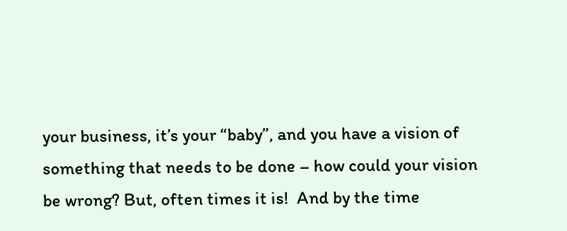your business, it’s your “baby”, and you have a vision of something that needs to be done – how could your vision be wrong? But, often times it is!  And by the time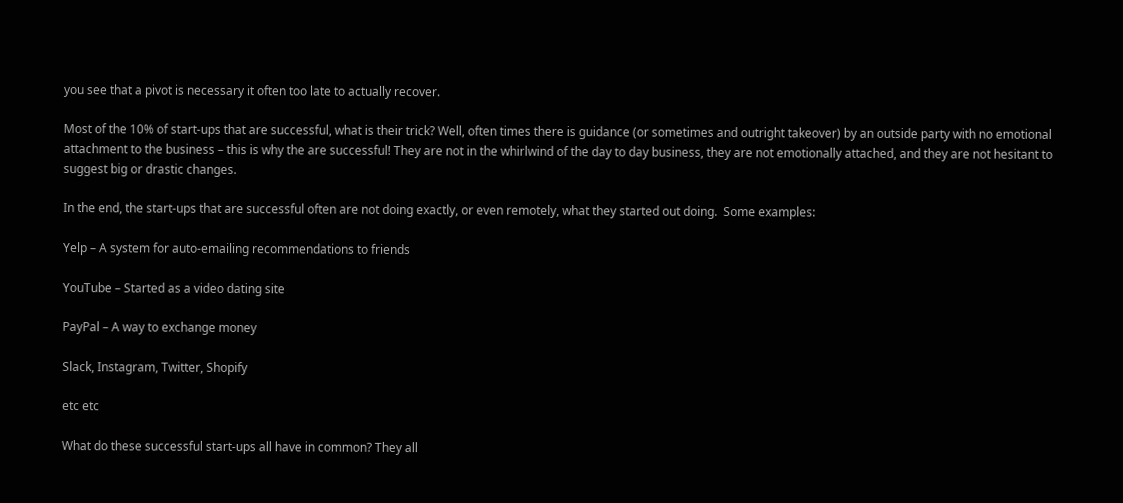you see that a pivot is necessary it often too late to actually recover.

Most of the 10% of start-ups that are successful, what is their trick? Well, often times there is guidance (or sometimes and outright takeover) by an outside party with no emotional attachment to the business – this is why the are successful! They are not in the whirlwind of the day to day business, they are not emotionally attached, and they are not hesitant to suggest big or drastic changes.

In the end, the start-ups that are successful often are not doing exactly, or even remotely, what they started out doing.  Some examples:

Yelp – A system for auto-emailing recommendations to friends

YouTube – Started as a video dating site

PayPal – A way to exchange money

Slack, Instagram, Twitter, Shopify

etc etc

What do these successful start-ups all have in common? They all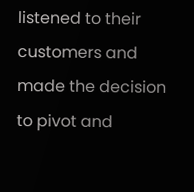listened to their customers and made the decision to pivot and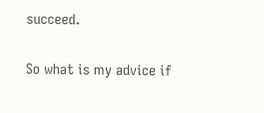succeed.

So what is my advice if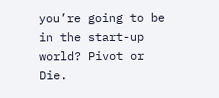you’re going to be in the start-up world? Pivot or Die.